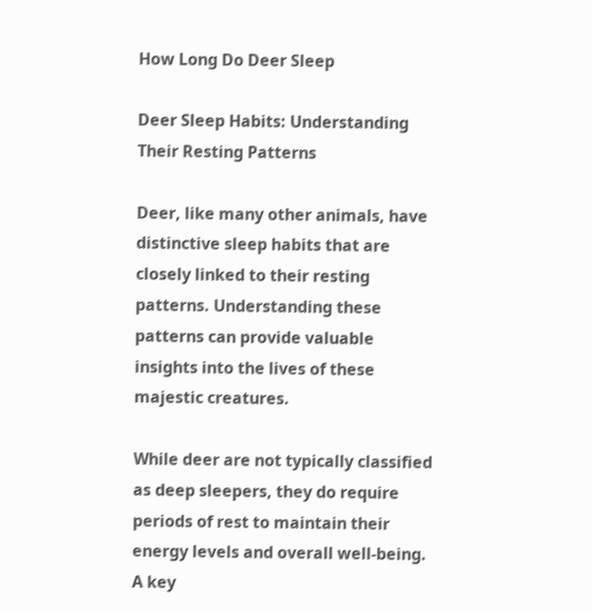How Long Do Deer Sleep

Deer Sleep Habits: Understanding Their Resting Patterns

Deer, like many other animals, have distinctive sleep habits that are closely linked to their resting patterns. Understanding these patterns can provide valuable insights into the lives of these majestic creatures.

While deer are not typically classified as deep sleepers, they do require periods of rest to maintain their energy levels and overall well-being. A key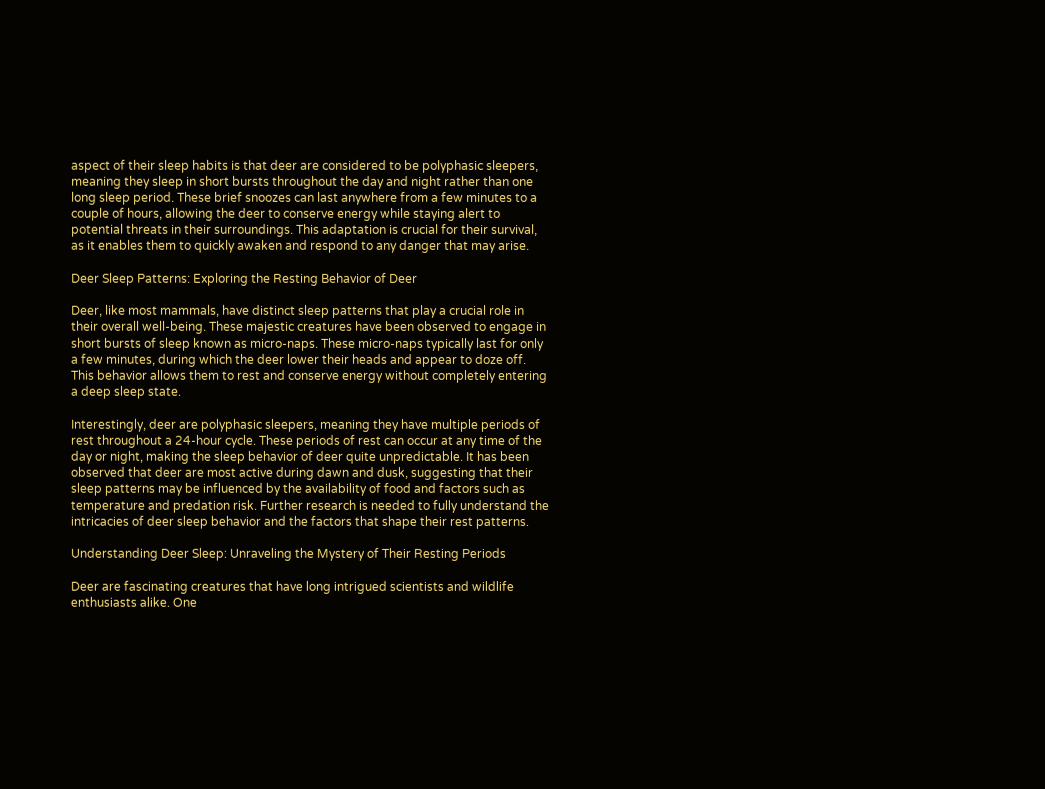aspect of their sleep habits is that deer are considered to be polyphasic sleepers, meaning they sleep in short bursts throughout the day and night rather than one long sleep period. These brief snoozes can last anywhere from a few minutes to a couple of hours, allowing the deer to conserve energy while staying alert to potential threats in their surroundings. This adaptation is crucial for their survival, as it enables them to quickly awaken and respond to any danger that may arise.

Deer Sleep Patterns: Exploring the Resting Behavior of Deer

Deer, like most mammals, have distinct sleep patterns that play a crucial role in their overall well-being. These majestic creatures have been observed to engage in short bursts of sleep known as micro-naps. These micro-naps typically last for only a few minutes, during which the deer lower their heads and appear to doze off. This behavior allows them to rest and conserve energy without completely entering a deep sleep state.

Interestingly, deer are polyphasic sleepers, meaning they have multiple periods of rest throughout a 24-hour cycle. These periods of rest can occur at any time of the day or night, making the sleep behavior of deer quite unpredictable. It has been observed that deer are most active during dawn and dusk, suggesting that their sleep patterns may be influenced by the availability of food and factors such as temperature and predation risk. Further research is needed to fully understand the intricacies of deer sleep behavior and the factors that shape their rest patterns.

Understanding Deer Sleep: Unraveling the Mystery of Their Resting Periods

Deer are fascinating creatures that have long intrigued scientists and wildlife enthusiasts alike. One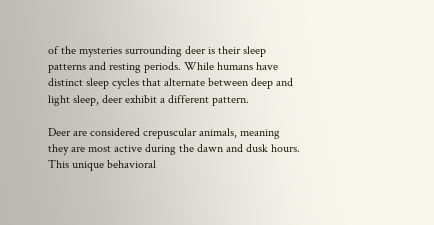of the mysteries surrounding deer is their sleep patterns and resting periods. While humans have distinct sleep cycles that alternate between deep and light sleep, deer exhibit a different pattern.

Deer are considered crepuscular animals, meaning they are most active during the dawn and dusk hours. This unique behavioral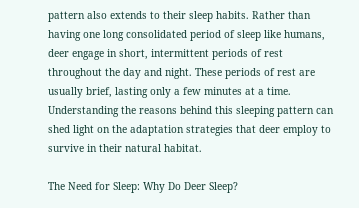pattern also extends to their sleep habits. Rather than having one long consolidated period of sleep like humans, deer engage in short, intermittent periods of rest throughout the day and night. These periods of rest are usually brief, lasting only a few minutes at a time. Understanding the reasons behind this sleeping pattern can shed light on the adaptation strategies that deer employ to survive in their natural habitat.

The Need for Sleep: Why Do Deer Sleep?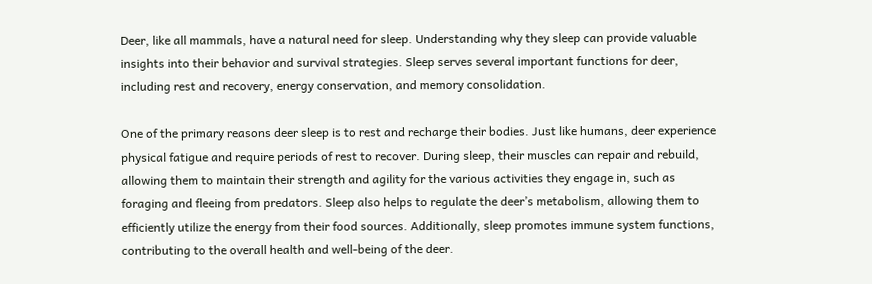Deer, like all mammals, have a natural need for sleep. Understanding why they sleep can provide valuable insights into their behavior and survival strategies. Sleep serves several important functions for deer, including rest and recovery, energy conservation, and memory consolidation.

One of the primary reasons deer sleep is to rest and recharge their bodies. Just like humans, deer experience physical fatigue and require periods of rest to recover. During sleep, their muscles can repair and rebuild, allowing them to maintain their strength and agility for the various activities they engage in, such as foraging and fleeing from predators. Sleep also helps to regulate the deer’s metabolism, allowing them to efficiently utilize the energy from their food sources. Additionally, sleep promotes immune system functions, contributing to the overall health and well-being of the deer.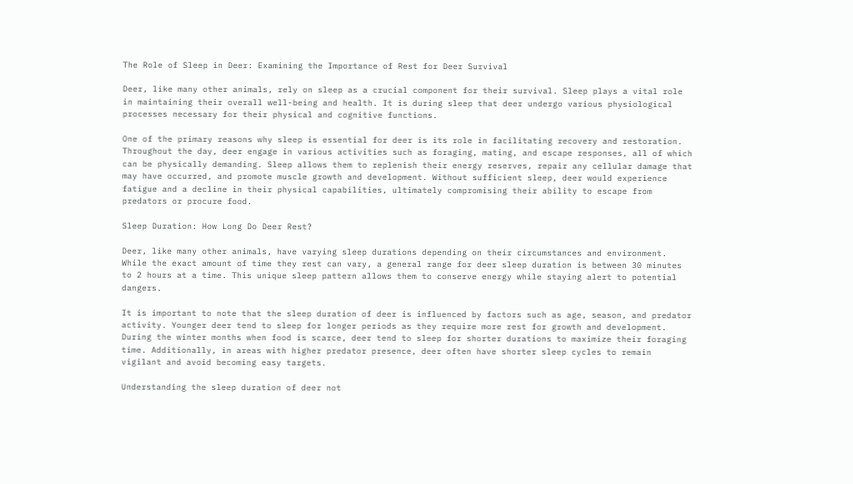The Role of Sleep in Deer: Examining the Importance of Rest for Deer Survival

Deer, like many other animals, rely on sleep as a crucial component for their survival. Sleep plays a vital role in maintaining their overall well-being and health. It is during sleep that deer undergo various physiological processes necessary for their physical and cognitive functions.

One of the primary reasons why sleep is essential for deer is its role in facilitating recovery and restoration. Throughout the day, deer engage in various activities such as foraging, mating, and escape responses, all of which can be physically demanding. Sleep allows them to replenish their energy reserves, repair any cellular damage that may have occurred, and promote muscle growth and development. Without sufficient sleep, deer would experience fatigue and a decline in their physical capabilities, ultimately compromising their ability to escape from predators or procure food.

Sleep Duration: How Long Do Deer Rest?

Deer, like many other animals, have varying sleep durations depending on their circumstances and environment. While the exact amount of time they rest can vary, a general range for deer sleep duration is between 30 minutes to 2 hours at a time. This unique sleep pattern allows them to conserve energy while staying alert to potential dangers.

It is important to note that the sleep duration of deer is influenced by factors such as age, season, and predator activity. Younger deer tend to sleep for longer periods as they require more rest for growth and development. During the winter months when food is scarce, deer tend to sleep for shorter durations to maximize their foraging time. Additionally, in areas with higher predator presence, deer often have shorter sleep cycles to remain vigilant and avoid becoming easy targets.

Understanding the sleep duration of deer not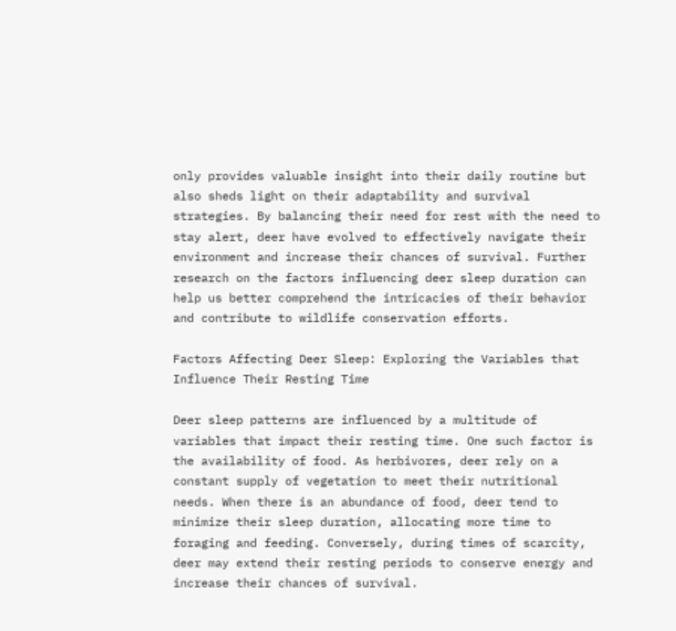only provides valuable insight into their daily routine but also sheds light on their adaptability and survival strategies. By balancing their need for rest with the need to stay alert, deer have evolved to effectively navigate their environment and increase their chances of survival. Further research on the factors influencing deer sleep duration can help us better comprehend the intricacies of their behavior and contribute to wildlife conservation efforts.

Factors Affecting Deer Sleep: Exploring the Variables that Influence Their Resting Time

Deer sleep patterns are influenced by a multitude of variables that impact their resting time. One such factor is the availability of food. As herbivores, deer rely on a constant supply of vegetation to meet their nutritional needs. When there is an abundance of food, deer tend to minimize their sleep duration, allocating more time to foraging and feeding. Conversely, during times of scarcity, deer may extend their resting periods to conserve energy and increase their chances of survival.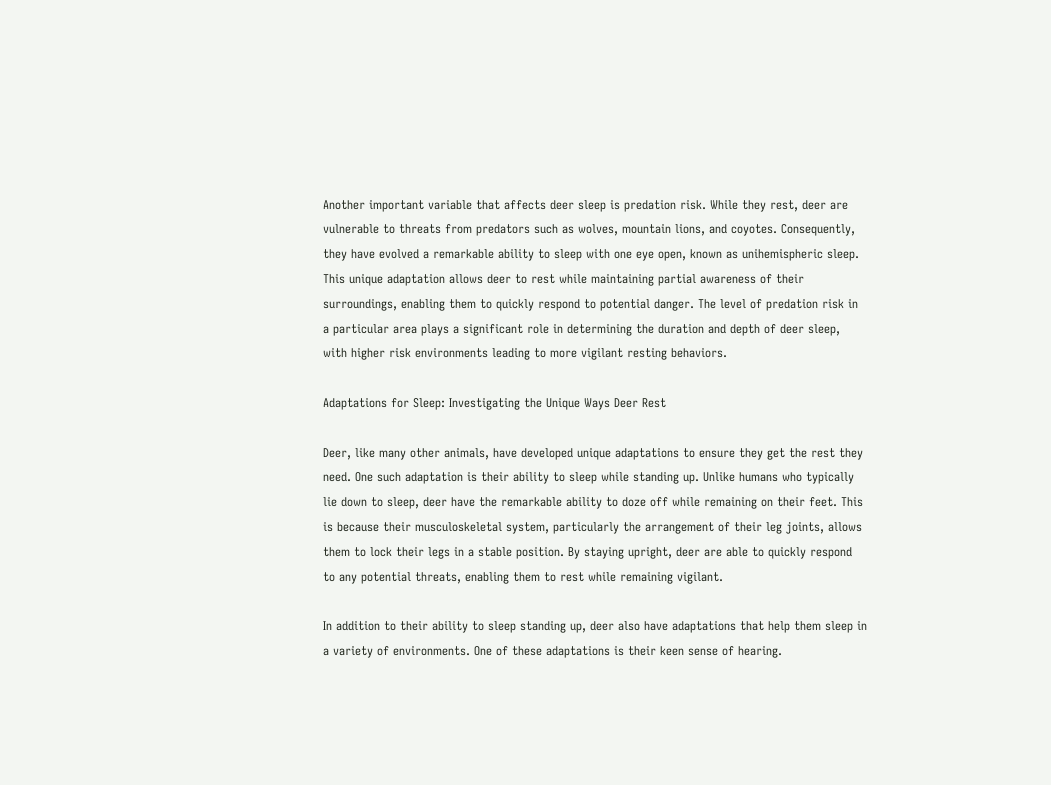Another important variable that affects deer sleep is predation risk. While they rest, deer are vulnerable to threats from predators such as wolves, mountain lions, and coyotes. Consequently, they have evolved a remarkable ability to sleep with one eye open, known as unihemispheric sleep. This unique adaptation allows deer to rest while maintaining partial awareness of their surroundings, enabling them to quickly respond to potential danger. The level of predation risk in a particular area plays a significant role in determining the duration and depth of deer sleep, with higher risk environments leading to more vigilant resting behaviors.

Adaptations for Sleep: Investigating the Unique Ways Deer Rest

Deer, like many other animals, have developed unique adaptations to ensure they get the rest they need. One such adaptation is their ability to sleep while standing up. Unlike humans who typically lie down to sleep, deer have the remarkable ability to doze off while remaining on their feet. This is because their musculoskeletal system, particularly the arrangement of their leg joints, allows them to lock their legs in a stable position. By staying upright, deer are able to quickly respond to any potential threats, enabling them to rest while remaining vigilant.

In addition to their ability to sleep standing up, deer also have adaptations that help them sleep in a variety of environments. One of these adaptations is their keen sense of hearing.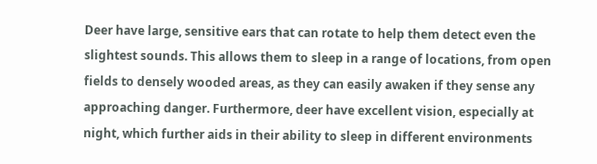Deer have large, sensitive ears that can rotate to help them detect even the slightest sounds. This allows them to sleep in a range of locations, from open fields to densely wooded areas, as they can easily awaken if they sense any approaching danger. Furthermore, deer have excellent vision, especially at night, which further aids in their ability to sleep in different environments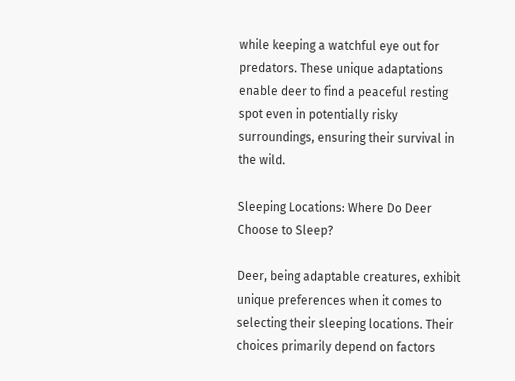while keeping a watchful eye out for predators. These unique adaptations enable deer to find a peaceful resting spot even in potentially risky surroundings, ensuring their survival in the wild.

Sleeping Locations: Where Do Deer Choose to Sleep?

Deer, being adaptable creatures, exhibit unique preferences when it comes to selecting their sleeping locations. Their choices primarily depend on factors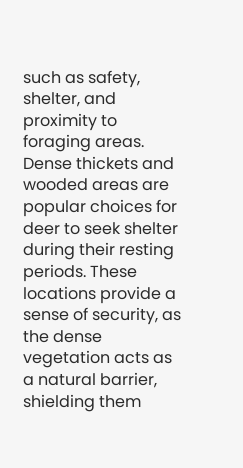such as safety, shelter, and proximity to foraging areas. Dense thickets and wooded areas are popular choices for deer to seek shelter during their resting periods. These locations provide a sense of security, as the dense vegetation acts as a natural barrier, shielding them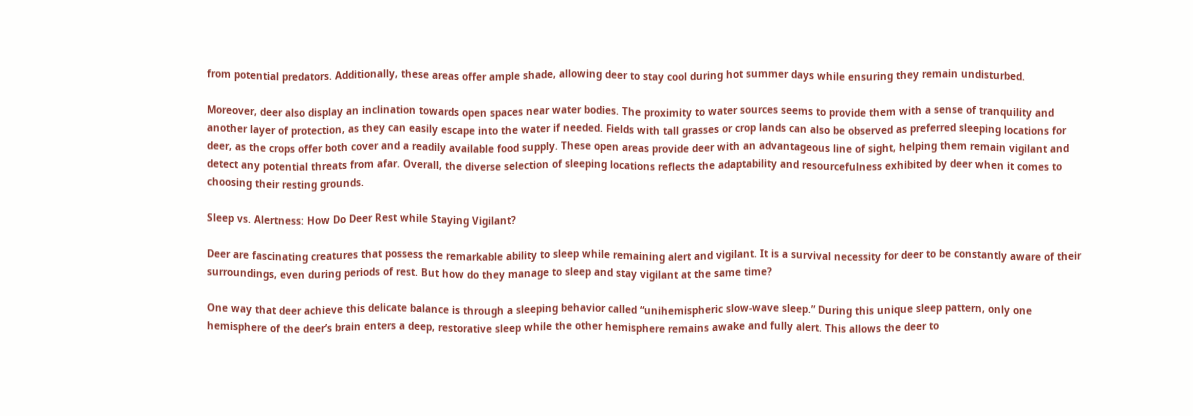from potential predators. Additionally, these areas offer ample shade, allowing deer to stay cool during hot summer days while ensuring they remain undisturbed.

Moreover, deer also display an inclination towards open spaces near water bodies. The proximity to water sources seems to provide them with a sense of tranquility and another layer of protection, as they can easily escape into the water if needed. Fields with tall grasses or crop lands can also be observed as preferred sleeping locations for deer, as the crops offer both cover and a readily available food supply. These open areas provide deer with an advantageous line of sight, helping them remain vigilant and detect any potential threats from afar. Overall, the diverse selection of sleeping locations reflects the adaptability and resourcefulness exhibited by deer when it comes to choosing their resting grounds.

Sleep vs. Alertness: How Do Deer Rest while Staying Vigilant?

Deer are fascinating creatures that possess the remarkable ability to sleep while remaining alert and vigilant. It is a survival necessity for deer to be constantly aware of their surroundings, even during periods of rest. But how do they manage to sleep and stay vigilant at the same time?

One way that deer achieve this delicate balance is through a sleeping behavior called “unihemispheric slow-wave sleep.” During this unique sleep pattern, only one hemisphere of the deer’s brain enters a deep, restorative sleep while the other hemisphere remains awake and fully alert. This allows the deer to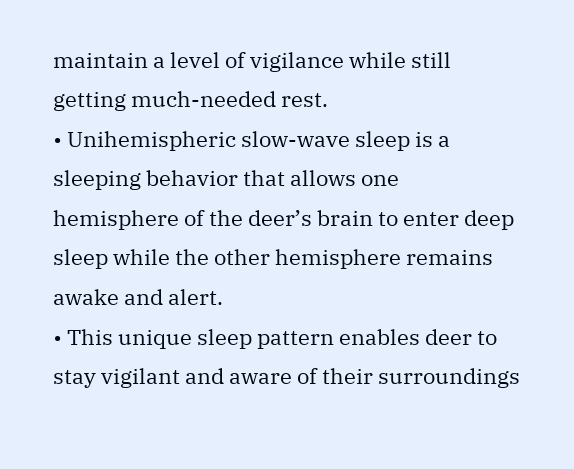maintain a level of vigilance while still getting much-needed rest.
• Unihemispheric slow-wave sleep is a sleeping behavior that allows one hemisphere of the deer’s brain to enter deep sleep while the other hemisphere remains awake and alert.
• This unique sleep pattern enables deer to stay vigilant and aware of their surroundings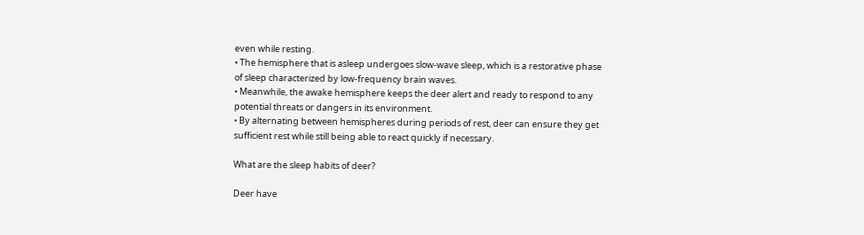even while resting.
• The hemisphere that is asleep undergoes slow-wave sleep, which is a restorative phase of sleep characterized by low-frequency brain waves.
• Meanwhile, the awake hemisphere keeps the deer alert and ready to respond to any potential threats or dangers in its environment.
• By alternating between hemispheres during periods of rest, deer can ensure they get sufficient rest while still being able to react quickly if necessary.

What are the sleep habits of deer?

Deer have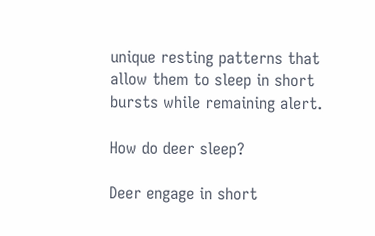unique resting patterns that allow them to sleep in short bursts while remaining alert.

How do deer sleep?

Deer engage in short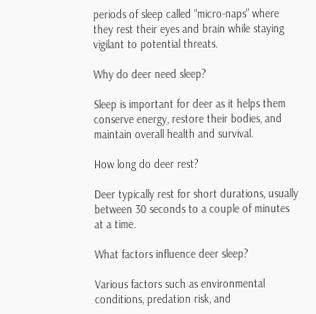periods of sleep called “micro-naps” where they rest their eyes and brain while staying vigilant to potential threats.

Why do deer need sleep?

Sleep is important for deer as it helps them conserve energy, restore their bodies, and maintain overall health and survival.

How long do deer rest?

Deer typically rest for short durations, usually between 30 seconds to a couple of minutes at a time.

What factors influence deer sleep?

Various factors such as environmental conditions, predation risk, and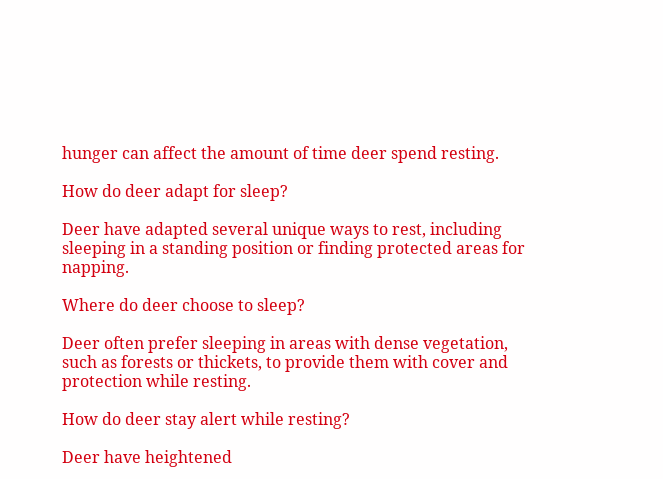hunger can affect the amount of time deer spend resting.

How do deer adapt for sleep?

Deer have adapted several unique ways to rest, including sleeping in a standing position or finding protected areas for napping.

Where do deer choose to sleep?

Deer often prefer sleeping in areas with dense vegetation, such as forests or thickets, to provide them with cover and protection while resting.

How do deer stay alert while resting?

Deer have heightened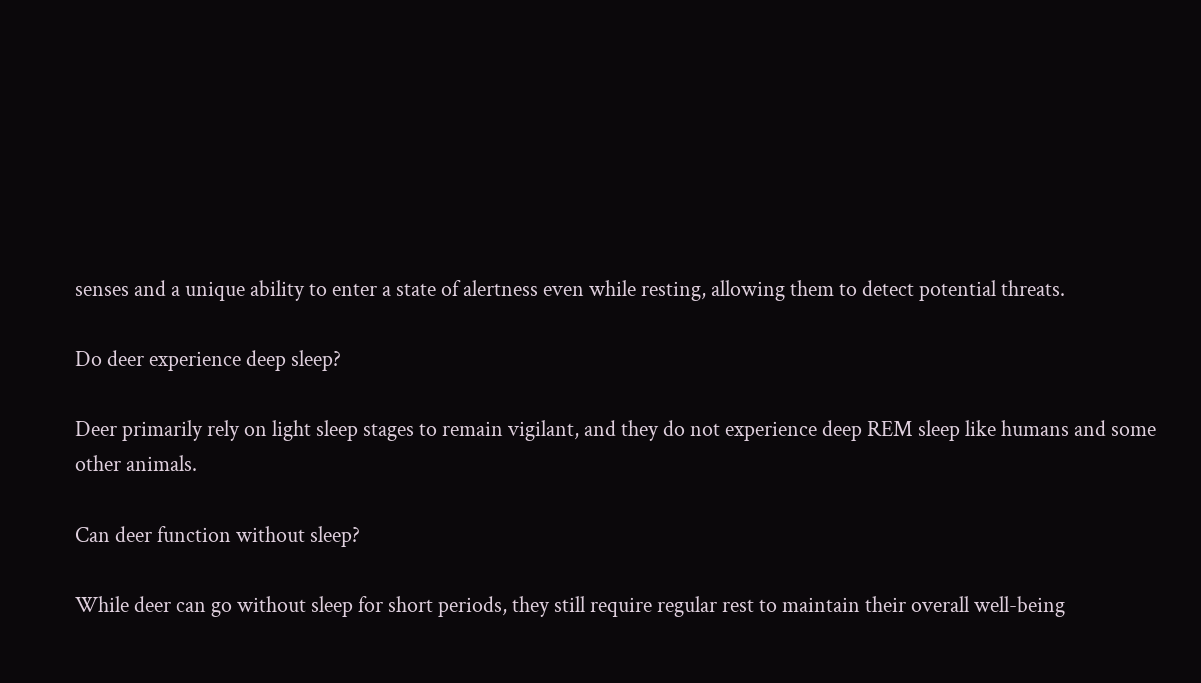senses and a unique ability to enter a state of alertness even while resting, allowing them to detect potential threats.

Do deer experience deep sleep?

Deer primarily rely on light sleep stages to remain vigilant, and they do not experience deep REM sleep like humans and some other animals.

Can deer function without sleep?

While deer can go without sleep for short periods, they still require regular rest to maintain their overall well-being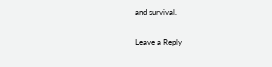and survival.

Leave a Reply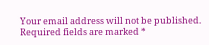Your email address will not be published. Required fields are marked *